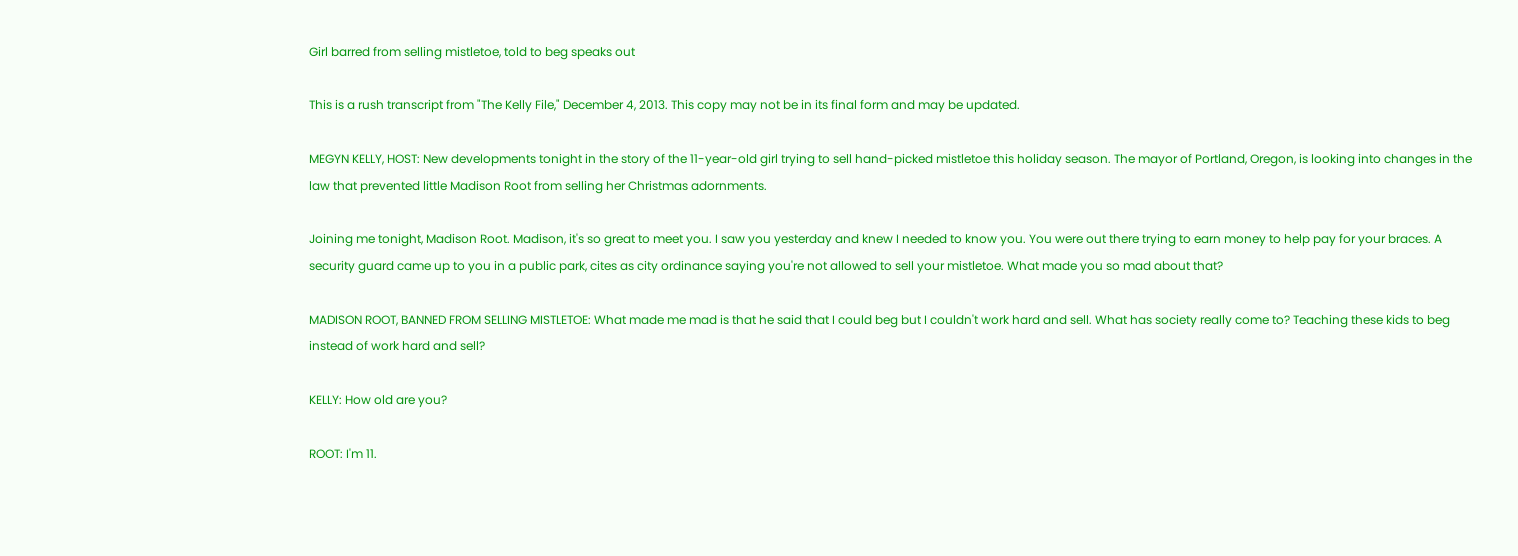Girl barred from selling mistletoe, told to beg speaks out

This is a rush transcript from "The Kelly File," December 4, 2013. This copy may not be in its final form and may be updated.

MEGYN KELLY, HOST: New developments tonight in the story of the 11-year-old girl trying to sell hand-picked mistletoe this holiday season. The mayor of Portland, Oregon, is looking into changes in the law that prevented little Madison Root from selling her Christmas adornments.

Joining me tonight, Madison Root. Madison, it's so great to meet you. I saw you yesterday and knew I needed to know you. You were out there trying to earn money to help pay for your braces. A security guard came up to you in a public park, cites as city ordinance saying you're not allowed to sell your mistletoe. What made you so mad about that?

MADISON ROOT, BANNED FROM SELLING MISTLETOE: What made me mad is that he said that I could beg but I couldn't work hard and sell. What has society really come to? Teaching these kids to beg instead of work hard and sell?

KELLY: How old are you?

ROOT: I'm 11.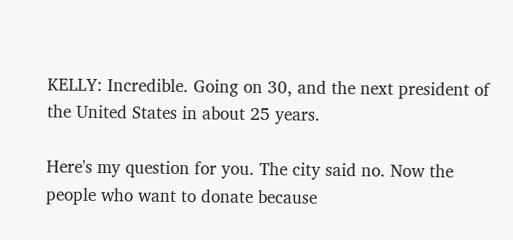KELLY: Incredible. Going on 30, and the next president of the United States in about 25 years.

Here's my question for you. The city said no. Now the people who want to donate because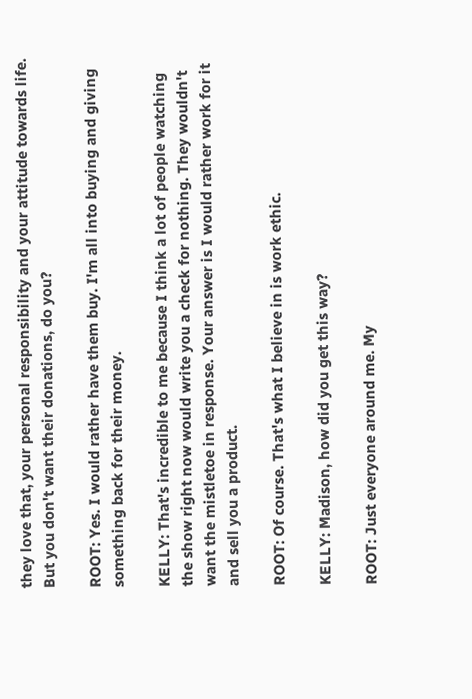they love that, your personal responsibility and your attitude towards life. But you don't want their donations, do you?

ROOT: Yes. I would rather have them buy. I'm all into buying and giving something back for their money.

KELLY: That's incredible to me because I think a lot of people watching the show right now would write you a check for nothing. They wouldn't want the mistletoe in response. Your answer is I would rather work for it and sell you a product.

ROOT: Of course. That's what I believe in is work ethic.

KELLY: Madison, how did you get this way?

ROOT: Just everyone around me. My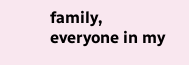family, everyone in my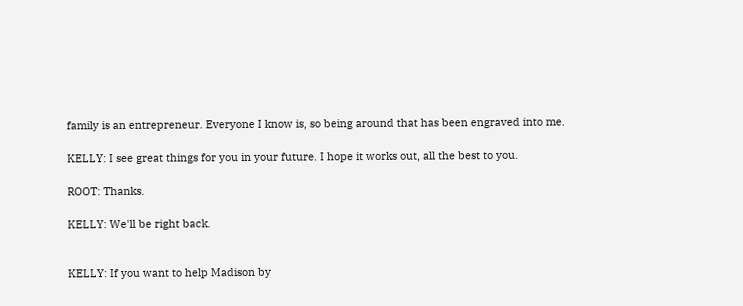family is an entrepreneur. Everyone I know is, so being around that has been engraved into me.

KELLY: I see great things for you in your future. I hope it works out, all the best to you.

ROOT: Thanks.

KELLY: We'll be right back.


KELLY: If you want to help Madison by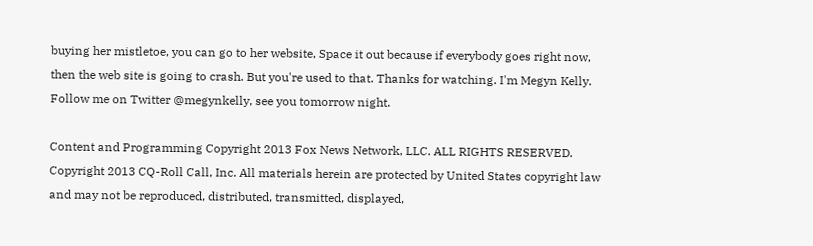buying her mistletoe, you can go to her website, Space it out because if everybody goes right now, then the web site is going to crash. But you're used to that. Thanks for watching. I'm Megyn Kelly. Follow me on Twitter @megynkelly, see you tomorrow night.

Content and Programming Copyright 2013 Fox News Network, LLC. ALL RIGHTS RESERVED. Copyright 2013 CQ-Roll Call, Inc. All materials herein are protected by United States copyright law and may not be reproduced, distributed, transmitted, displayed,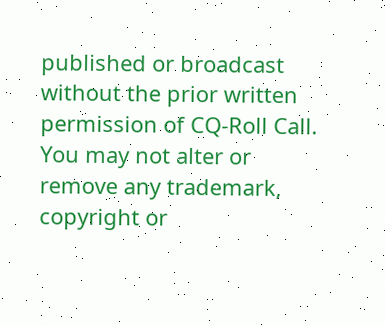published or broadcast without the prior written permission of CQ-Roll Call. You may not alter or remove any trademark, copyright or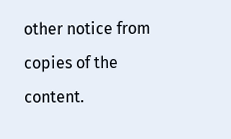other notice from copies of the content.